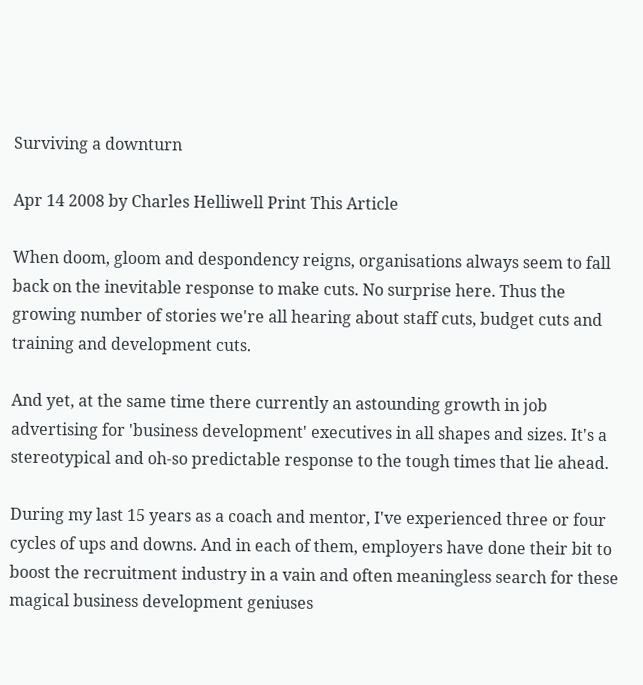Surviving a downturn

Apr 14 2008 by Charles Helliwell Print This Article

When doom, gloom and despondency reigns, organisations always seem to fall back on the inevitable response to make cuts. No surprise here. Thus the growing number of stories we're all hearing about staff cuts, budget cuts and training and development cuts.

And yet, at the same time there currently an astounding growth in job advertising for 'business development' executives in all shapes and sizes. It's a stereotypical and oh-so predictable response to the tough times that lie ahead.

During my last 15 years as a coach and mentor, I've experienced three or four cycles of ups and downs. And in each of them, employers have done their bit to boost the recruitment industry in a vain and often meaningless search for these magical business development geniuses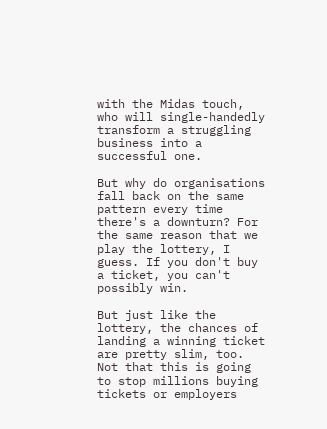with the Midas touch, who will single-handedly transform a struggling business into a successful one.

But why do organisations fall back on the same pattern every time there's a downturn? For the same reason that we play the lottery, I guess. If you don't buy a ticket, you can't possibly win.

But just like the lottery, the chances of landing a winning ticket are pretty slim, too. Not that this is going to stop millions buying tickets or employers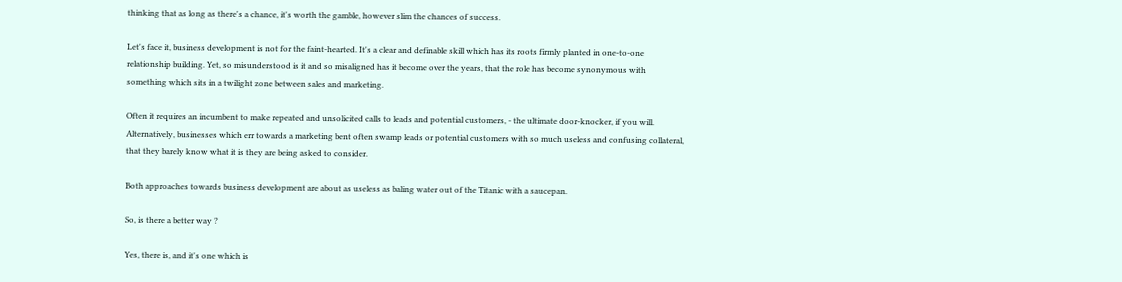thinking that as long as there's a chance, it's worth the gamble, however slim the chances of success.

Let's face it, business development is not for the faint-hearted. It's a clear and definable skill which has its roots firmly planted in one-to-one relationship building. Yet, so misunderstood is it and so misaligned has it become over the years, that the role has become synonymous with something which sits in a twilight zone between sales and marketing.

Often it requires an incumbent to make repeated and unsolicited calls to leads and potential customers, - the ultimate door-knocker, if you will. Alternatively, businesses which err towards a marketing bent often swamp leads or potential customers with so much useless and confusing collateral, that they barely know what it is they are being asked to consider.

Both approaches towards business development are about as useless as baling water out of the Titanic with a saucepan.

So, is there a better way ?

Yes, there is, and it's one which is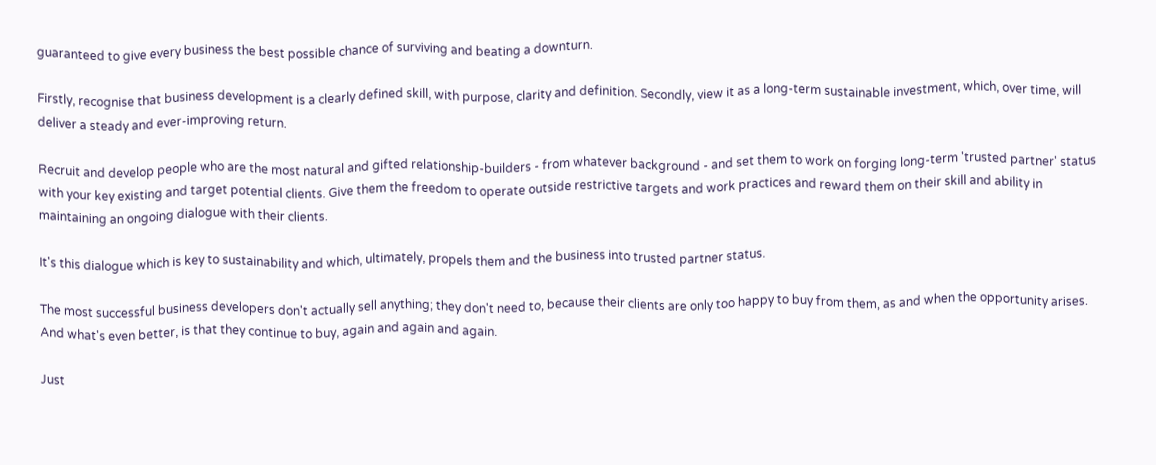guaranteed to give every business the best possible chance of surviving and beating a downturn.

Firstly, recognise that business development is a clearly defined skill, with purpose, clarity and definition. Secondly, view it as a long-term sustainable investment, which, over time, will deliver a steady and ever-improving return.

Recruit and develop people who are the most natural and gifted relationship-builders - from whatever background - and set them to work on forging long-term 'trusted partner' status with your key existing and target potential clients. Give them the freedom to operate outside restrictive targets and work practices and reward them on their skill and ability in maintaining an ongoing dialogue with their clients.

It's this dialogue which is key to sustainability and which, ultimately, propels them and the business into trusted partner status.

The most successful business developers don't actually sell anything; they don't need to, because their clients are only too happy to buy from them, as and when the opportunity arises. And what's even better, is that they continue to buy, again and again and again.

Just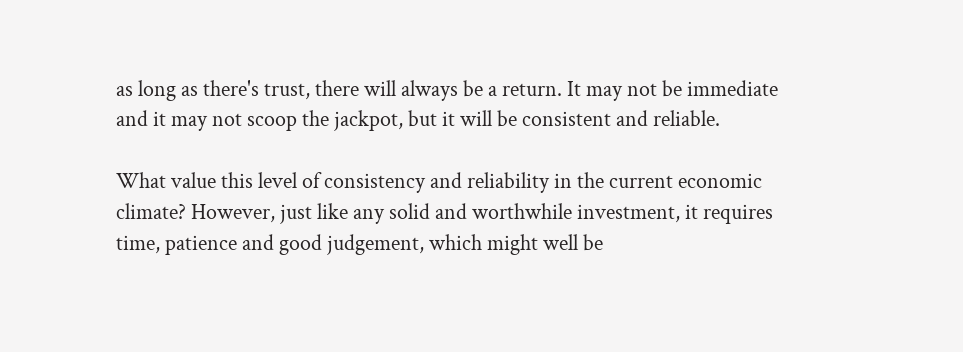as long as there's trust, there will always be a return. It may not be immediate and it may not scoop the jackpot, but it will be consistent and reliable.

What value this level of consistency and reliability in the current economic climate? However, just like any solid and worthwhile investment, it requires time, patience and good judgement, which might well be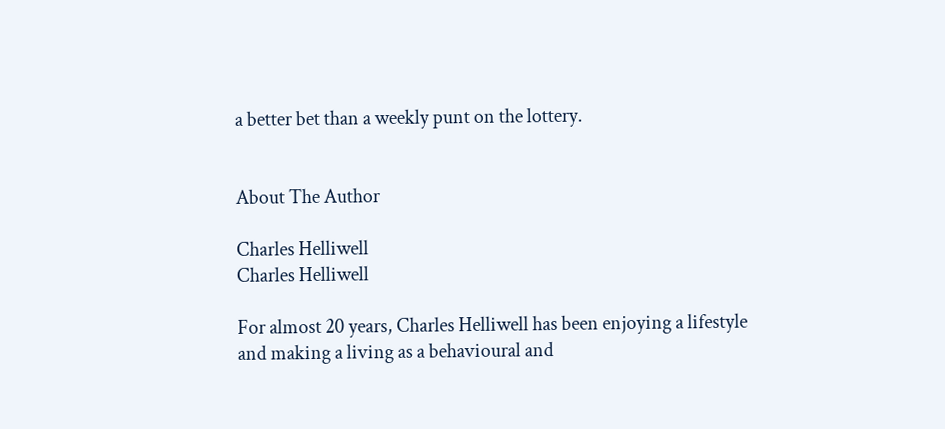a better bet than a weekly punt on the lottery.


About The Author

Charles Helliwell
Charles Helliwell

For almost 20 years, Charles Helliwell has been enjoying a lifestyle and making a living as a behavioural and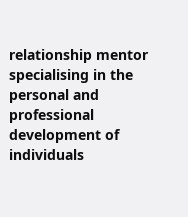relationship mentor specialising in the personal and professional development of individuals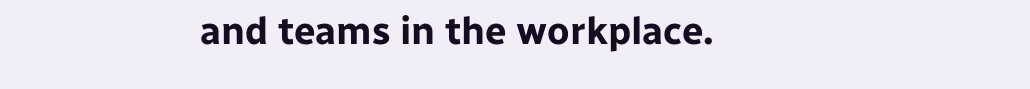and teams in the workplace.